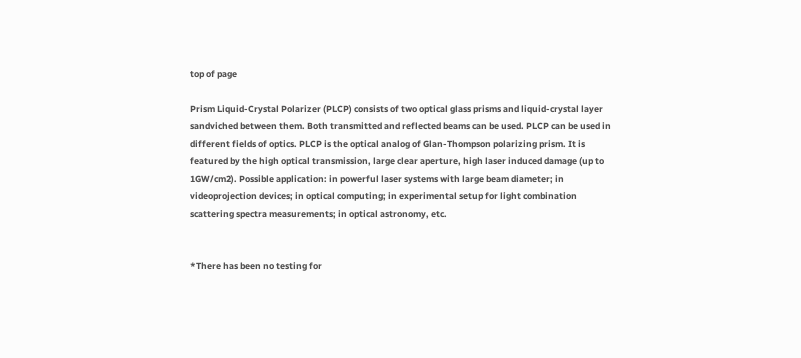top of page

Prism Liquid-Crystal Polarizer (PLCP) consists of two optical glass prisms and liquid-crystal layer sandviched between them. Both transmitted and reflected beams can be used. PLCP can be used in different fields of optics. PLCP is the optical analog of Glan-Thompson polarizing prism. It is featured by the high optical transmission, large clear aperture, high laser induced damage (up to 1GW/cm2). Possible application: in powerful laser systems with large beam diameter; in videoprojection devices; in optical computing; in experimental setup for light combination scattering spectra measurements; in optical astronomy, etc.


*There has been no testing for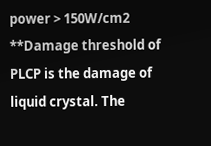power > 150W/cm2
**Damage threshold of PLCP is the damage of liquid crystal. The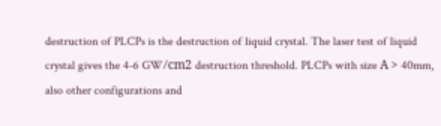destruction of PLCPs is the destruction of liquid crystal. The laser test of liquid crystal gives the 4-6 GW/сm2 destruction threshold. PLCPs with size А > 40mm, also other configurations and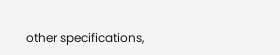other specifications,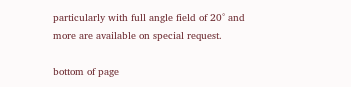particularly with full angle field of 20° and more are available on special request.

bottom of page